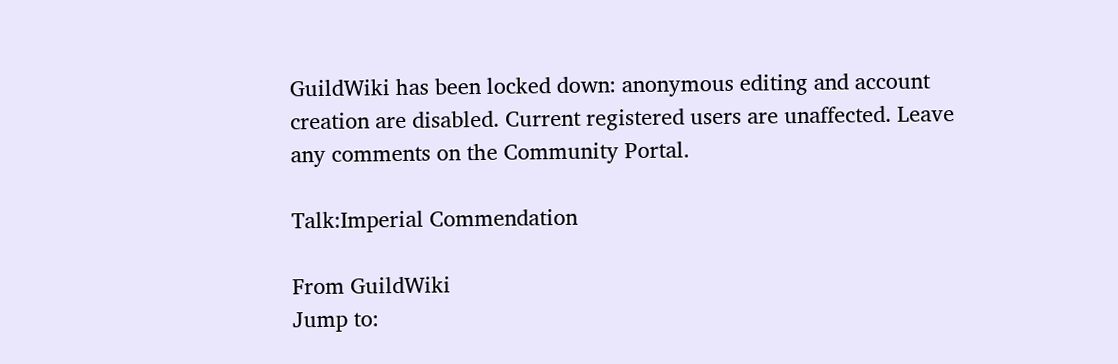GuildWiki has been locked down: anonymous editing and account creation are disabled. Current registered users are unaffected. Leave any comments on the Community Portal.

Talk:Imperial Commendation

From GuildWiki
Jump to: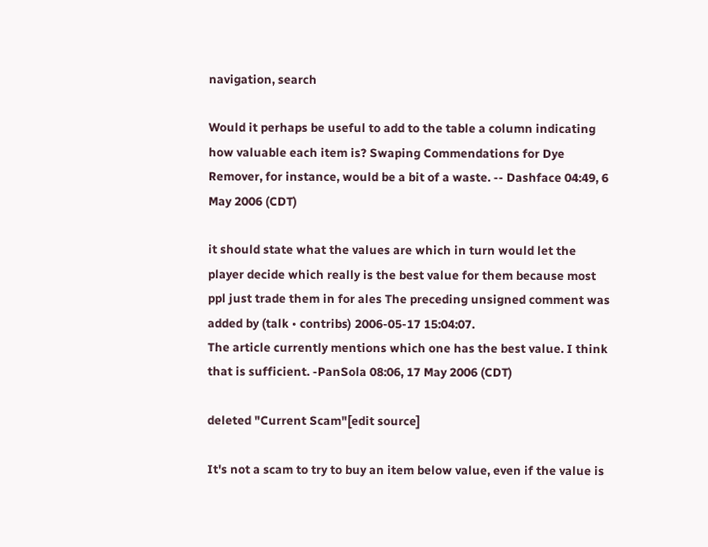navigation, search

Would it perhaps be useful to add to the table a column indicating how valuable each item is? Swaping Commendations for Dye Remover, for instance, would be a bit of a waste. -- Dashface 04:49, 6 May 2006 (CDT)

it should state what the values are which in turn would let the player decide which really is the best value for them because most ppl just trade them in for ales The preceding unsigned comment was added by (talk • contribs) 2006-05-17 15:04:07.
The article currently mentions which one has the best value. I think that is sufficient. -PanSola 08:06, 17 May 2006 (CDT)

deleted "Current Scam"[edit source]

It's not a scam to try to buy an item below value, even if the value is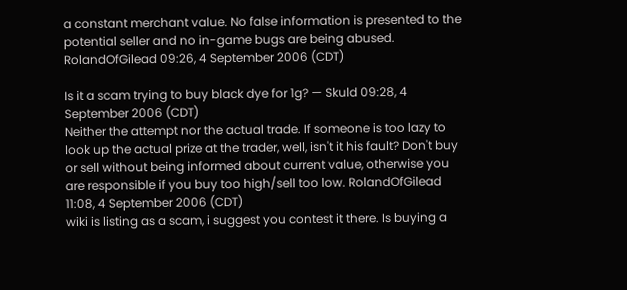a constant merchant value. No false information is presented to the potential seller and no in-game bugs are being abused. RolandOfGilead 09:26, 4 September 2006 (CDT)

Is it a scam trying to buy black dye for 1g? — Skuld 09:28, 4 September 2006 (CDT)
Neither the attempt nor the actual trade. If someone is too lazy to look up the actual prize at the trader, well, isn't it his fault? Don't buy or sell without being informed about current value, otherwise you are responsible if you buy too high/sell too low. RolandOfGilead 11:08, 4 September 2006 (CDT)
wiki is listing as a scam, i suggest you contest it there. Is buying a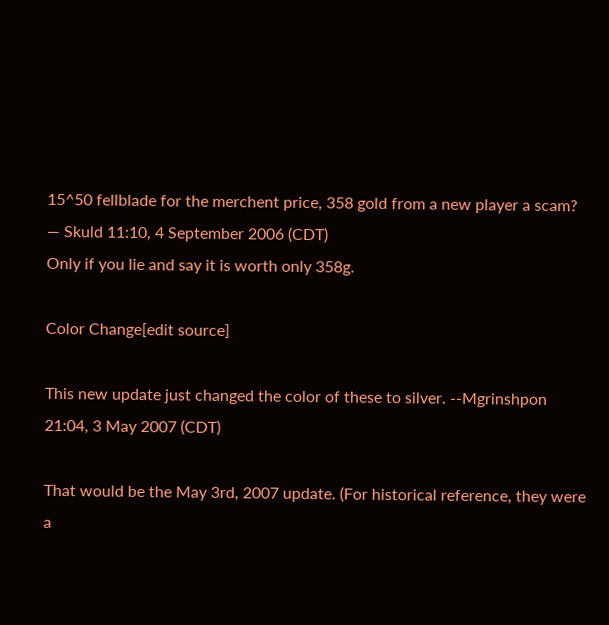15^50 fellblade for the merchent price, 358 gold from a new player a scam? — Skuld 11:10, 4 September 2006 (CDT)
Only if you lie and say it is worth only 358g.

Color Change[edit source]

This new update just changed the color of these to silver. --Mgrinshpon 21:04, 3 May 2007 (CDT)

That would be the May 3rd, 2007 update. (For historical reference, they were a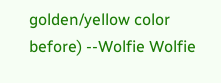golden/yellow color before) --Wolfie Wolfie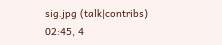sig.jpg (talk|contribs) 02:45, 4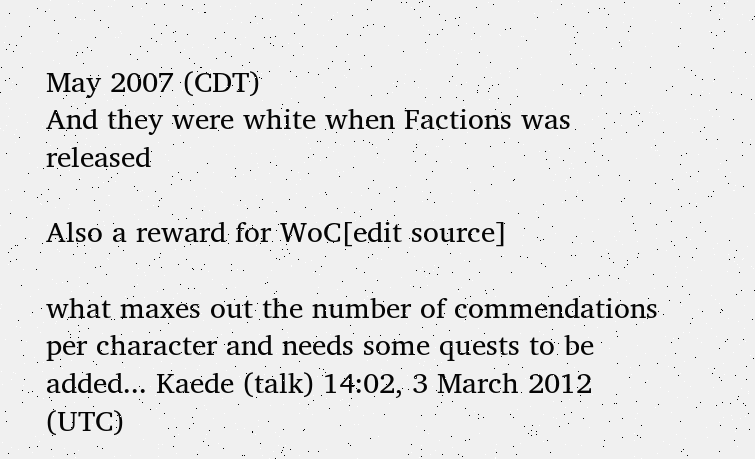May 2007 (CDT)
And they were white when Factions was released

Also a reward for WoC[edit source]

what maxes out the number of commendations per character and needs some quests to be added... Kaede (talk) 14:02, 3 March 2012 (UTC)